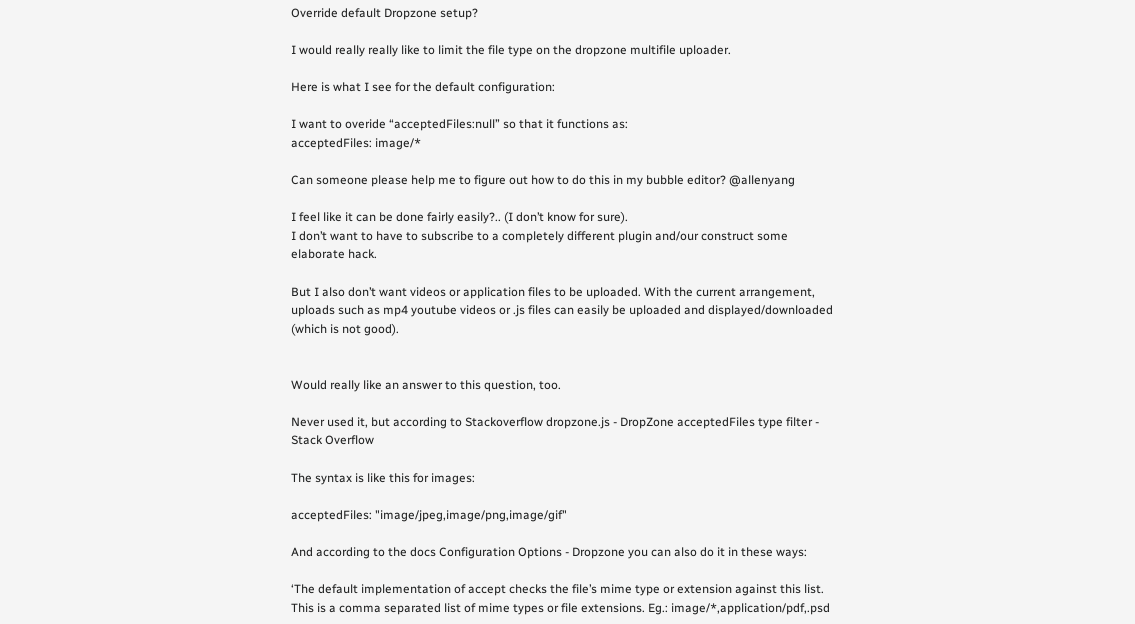Override default Dropzone setup?

I would really really like to limit the file type on the dropzone multifile uploader.

Here is what I see for the default configuration:

I want to overide “acceptedFiles:null” so that it functions as:
acceptedFiles: image/*

Can someone please help me to figure out how to do this in my bubble editor? @allenyang

I feel like it can be done fairly easily?.. (I don’t know for sure).
I don’t want to have to subscribe to a completely different plugin and/our construct some elaborate hack.

But I also don’t want videos or application files to be uploaded. With the current arrangement, uploads such as mp4 youtube videos or .js files can easily be uploaded and displayed/downloaded (which is not good).


Would really like an answer to this question, too.

Never used it, but according to Stackoverflow dropzone.js - DropZone acceptedFiles type filter - Stack Overflow

The syntax is like this for images:

acceptedFiles: "image/jpeg,image/png,image/gif"

And according to the docs Configuration Options - Dropzone you can also do it in these ways:

‘The default implementation of accept checks the file’s mime type or extension against this list. This is a comma separated list of mime types or file extensions. Eg.: image/*,application/pdf,.psd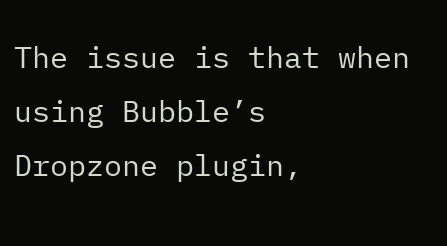The issue is that when using Bubble’s Dropzone plugin,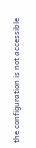the configuration is not accessible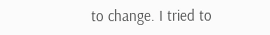to change. I tried to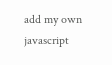add my own javascript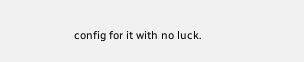config for it with no luck.